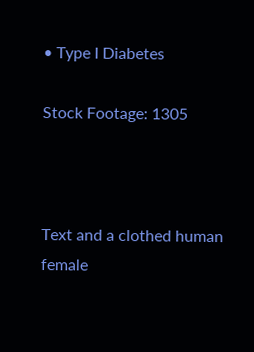• Type I Diabetes

Stock Footage: 1305



Text and a clothed human female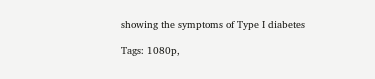showing the symptoms of Type I diabetes

Tags: 1080p,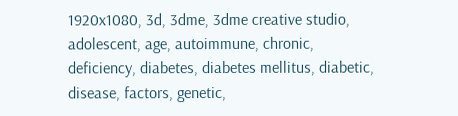1920x1080, 3d, 3dme, 3dme creative studio, adolescent, age, autoimmune, chronic, deficiency, diabetes, diabetes mellitus, diabetic, disease, factors, genetic,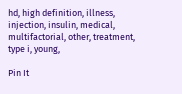hd, high definition, illness, injection, insulin, medical, multifactorial, other, treatment, type i, young,

Pin It